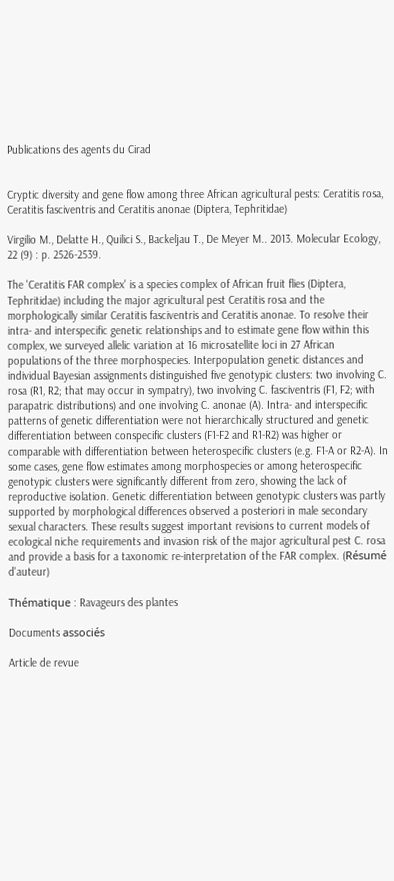Publications des agents du Cirad


Cryptic diversity and gene flow among three African agricultural pests: Ceratitis rosa, Ceratitis fasciventris and Ceratitis anonae (Diptera, Tephritidae)

Virgilio M., Delatte H., Quilici S., Backeljau T., De Meyer M.. 2013. Molecular Ecology, 22 (9) : p. 2526-2539.

The 'Ceratitis FAR complex' is a species complex of African fruit flies (Diptera, Tephritidae) including the major agricultural pest Ceratitis rosa and the morphologically similar Ceratitis fasciventris and Ceratitis anonae. To resolve their intra- and interspecific genetic relationships and to estimate gene flow within this complex, we surveyed allelic variation at 16 microsatellite loci in 27 African populations of the three morphospecies. Interpopulation genetic distances and individual Bayesian assignments distinguished five genotypic clusters: two involving C. rosa (R1, R2; that may occur in sympatry), two involving C. fasciventris (F1, F2; with parapatric distributions) and one involving C. anonae (A). Intra- and interspecific patterns of genetic differentiation were not hierarchically structured and genetic differentiation between conspecific clusters (F1-F2 and R1-R2) was higher or comparable with differentiation between heterospecific clusters (e.g. F1-A or R2-A). In some cases, gene flow estimates among morphospecies or among heterospecific genotypic clusters were significantly different from zero, showing the lack of reproductive isolation. Genetic differentiation between genotypic clusters was partly supported by morphological differences observed a posteriori in male secondary sexual characters. These results suggest important revisions to current models of ecological niche requirements and invasion risk of the major agricultural pest C. rosa and provide a basis for a taxonomic re-interpretation of the FAR complex. (Résumé d'auteur)

Thématique : Ravageurs des plantes

Documents associés

Article de revue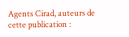Agents Cirad, auteurs de cette publication :